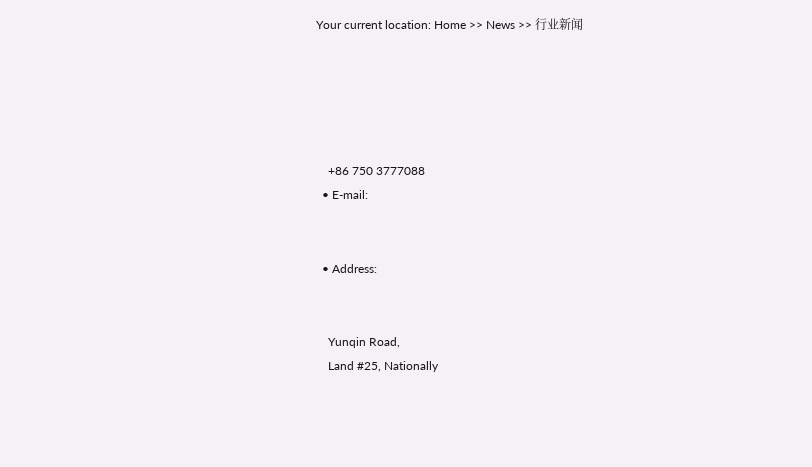Your current location: Home >> News >> 行业新闻





    +86 750 3777088
  • E-mail:


  • Address:


    Yunqin Road,
    Land #25, Nationally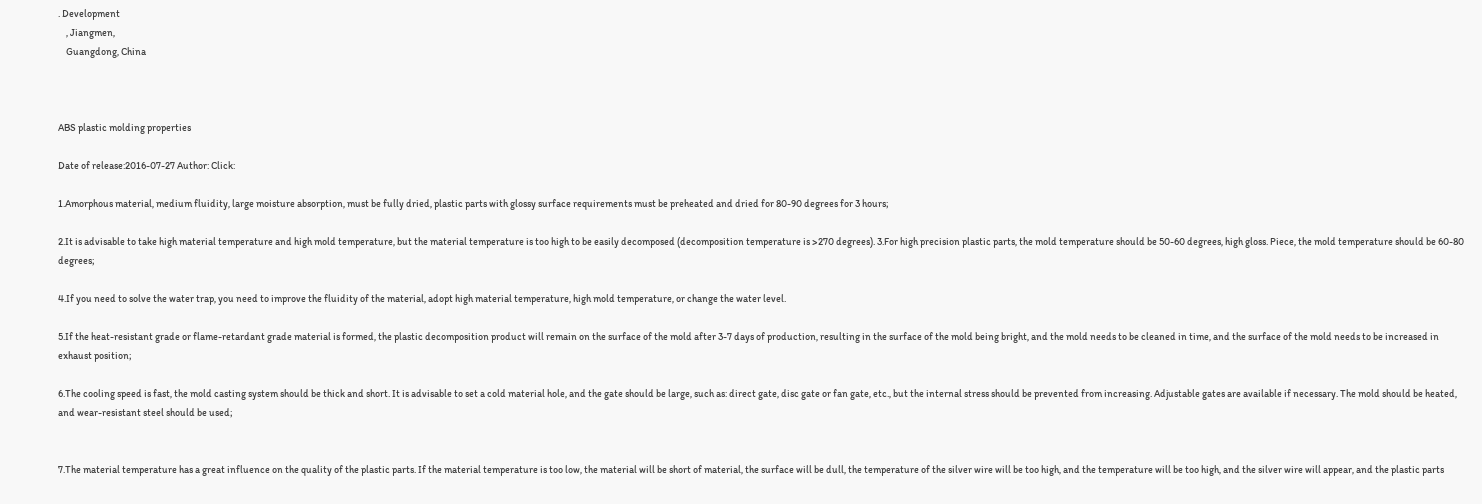. Development
    , Jiangmen,
    Guangdong, China



ABS plastic molding properties

Date of release:2016-07-27 Author: Click:

1.Amorphous material, medium fluidity, large moisture absorption, must be fully dried, plastic parts with glossy surface requirements must be preheated and dried for 80-90 degrees for 3 hours;

2.It is advisable to take high material temperature and high mold temperature, but the material temperature is too high to be easily decomposed (decomposition temperature is >270 degrees). 3.For high precision plastic parts, the mold temperature should be 50-60 degrees, high gloss. Piece, the mold temperature should be 60-80 degrees;

4.If you need to solve the water trap, you need to improve the fluidity of the material, adopt high material temperature, high mold temperature, or change the water level.

5.If the heat-resistant grade or flame-retardant grade material is formed, the plastic decomposition product will remain on the surface of the mold after 3-7 days of production, resulting in the surface of the mold being bright, and the mold needs to be cleaned in time, and the surface of the mold needs to be increased in exhaust position;

6.The cooling speed is fast, the mold casting system should be thick and short. It is advisable to set a cold material hole, and the gate should be large, such as: direct gate, disc gate or fan gate, etc., but the internal stress should be prevented from increasing. Adjustable gates are available if necessary. The mold should be heated, and wear-resistant steel should be used;


7.The material temperature has a great influence on the quality of the plastic parts. If the material temperature is too low, the material will be short of material, the surface will be dull, the temperature of the silver wire will be too high, and the temperature will be too high, and the silver wire will appear, and the plastic parts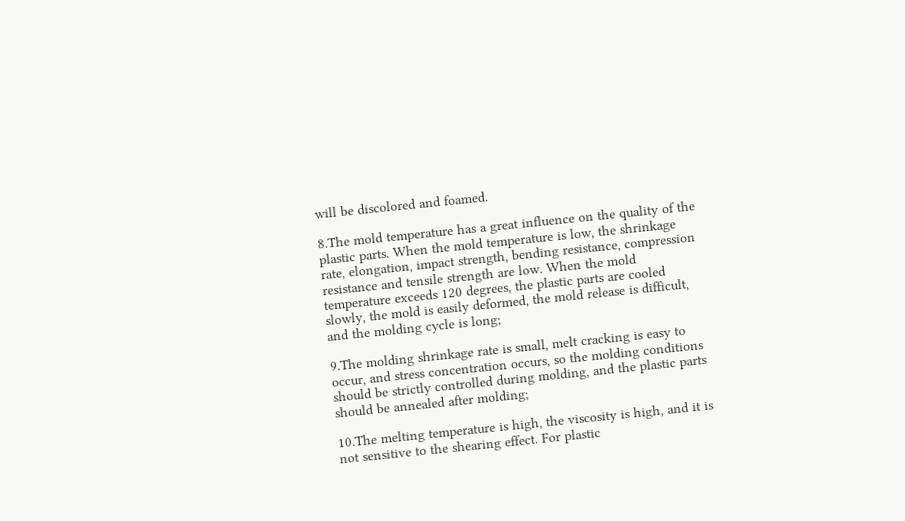will be discolored and foamed.

8.The mold temperature has a great influence on the quality of the plastic parts. When the mold temperature is low, the shrinkage rate, elongation, impact strength, bending resistance, compression resistance and tensile strength are low. When the mold temperature exceeds 120 degrees, the plastic parts are cooled slowly, the mold is easily deformed, the mold release is difficult, and the molding cycle is long;

9.The molding shrinkage rate is small, melt cracking is easy to occur, and stress concentration occurs, so the molding conditions should be strictly controlled during molding, and the plastic parts should be annealed after molding;

10.The melting temperature is high, the viscosity is high, and it is not sensitive to the shearing effect. For plastic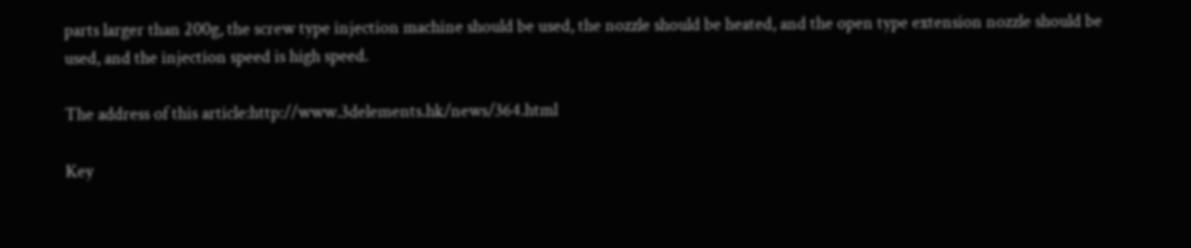parts larger than 200g, the screw type injection machine should be used, the nozzle should be heated, and the open type extension nozzle should be used, and the injection speed is high speed.

The address of this article:http://www.3delements.hk/news/364.html

Key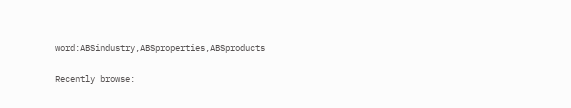word:ABSindustry,ABSproperties,ABSproducts

Recently browse: